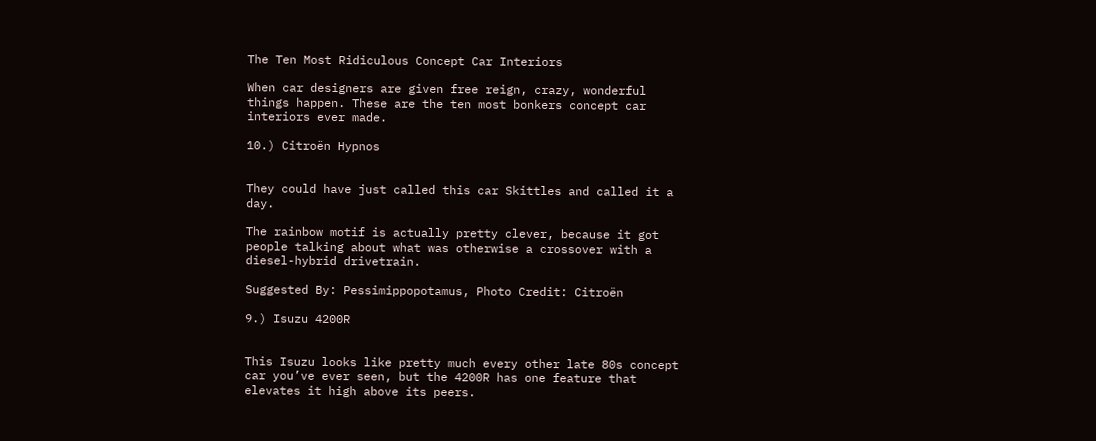The Ten Most Ridiculous Concept Car Interiors

When car designers are given free reign, crazy, wonderful things happen. These are the ten most bonkers concept car interiors ever made.

10.) Citroën Hypnos


They could have just called this car Skittles and called it a day.

The rainbow motif is actually pretty clever, because it got people talking about what was otherwise a crossover with a diesel-hybrid drivetrain.

Suggested By: Pessimippopotamus, Photo Credit: Citroën

9.) Isuzu 4200R


This Isuzu looks like pretty much every other late 80s concept car you’ve ever seen, but the 4200R has one feature that elevates it high above its peers.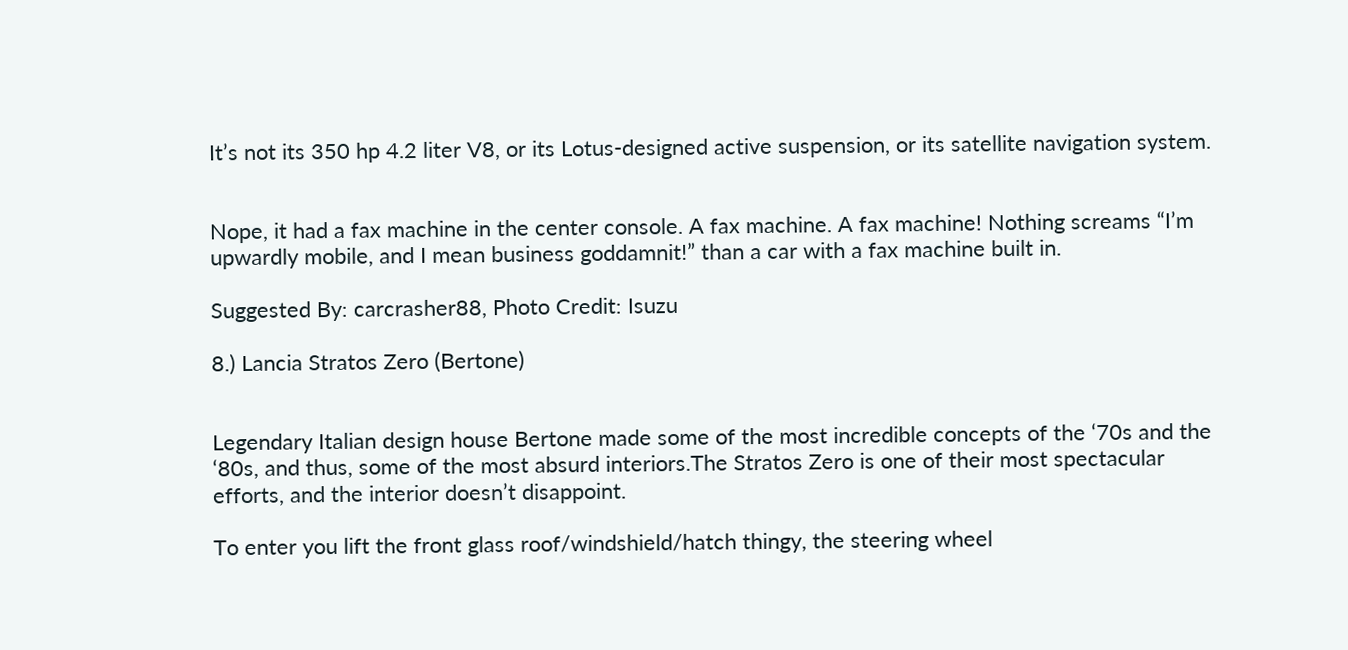It’s not its 350 hp 4.2 liter V8, or its Lotus-designed active suspension, or its satellite navigation system.


Nope, it had a fax machine in the center console. A fax machine. A fax machine! Nothing screams “I’m upwardly mobile, and I mean business goddamnit!” than a car with a fax machine built in.

Suggested By: carcrasher88, Photo Credit: Isuzu

8.) Lancia Stratos Zero (Bertone)


Legendary Italian design house Bertone made some of the most incredible concepts of the ‘70s and the ‘80s, and thus, some of the most absurd interiors.The Stratos Zero is one of their most spectacular efforts, and the interior doesn’t disappoint.

To enter you lift the front glass roof/windshield/hatch thingy, the steering wheel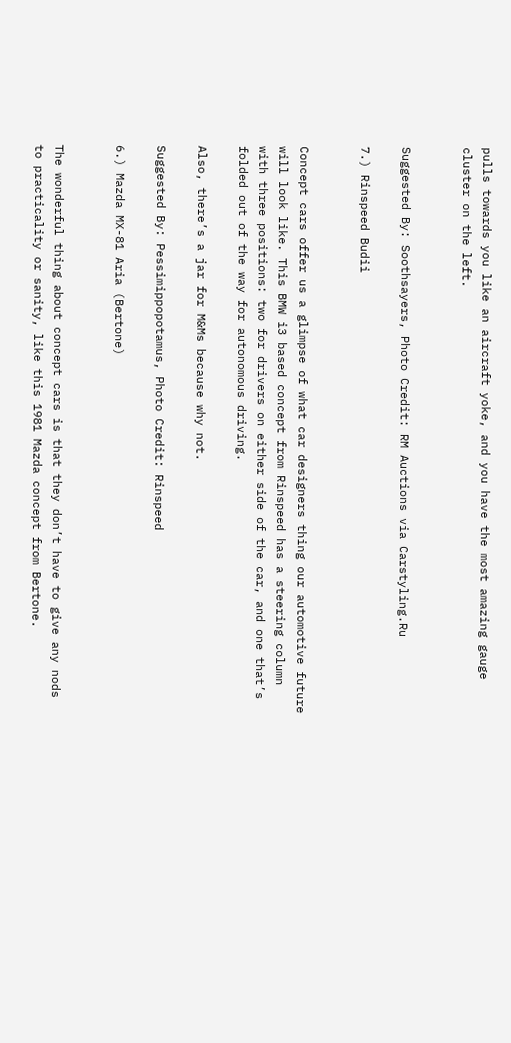pulls towards you like an aircraft yoke, and you have the most amazing gauge cluster on the left.


Suggested By: Soothsayers, Photo Credit: RM Auctions via Carstyling.Ru

7.) Rinspeed Budii


Concept cars offer us a glimpse of what car designers thing our automotive future will look like. This BMW i3 based concept from Rinspeed has a steering column with three positions: two for drivers on either side of the car, and one that’s folded out of the way for autonomous driving.

Also, there’s a jar for M&Ms because why not.

Suggested By: Pessimippopotamus, Photo Credit: Rinspeed

6.) Mazda MX-81 Aria (Bertone)


The wonderful thing about concept cars is that they don’t have to give any nods to practicality or sanity, like this 1981 Mazda concept from Bertone.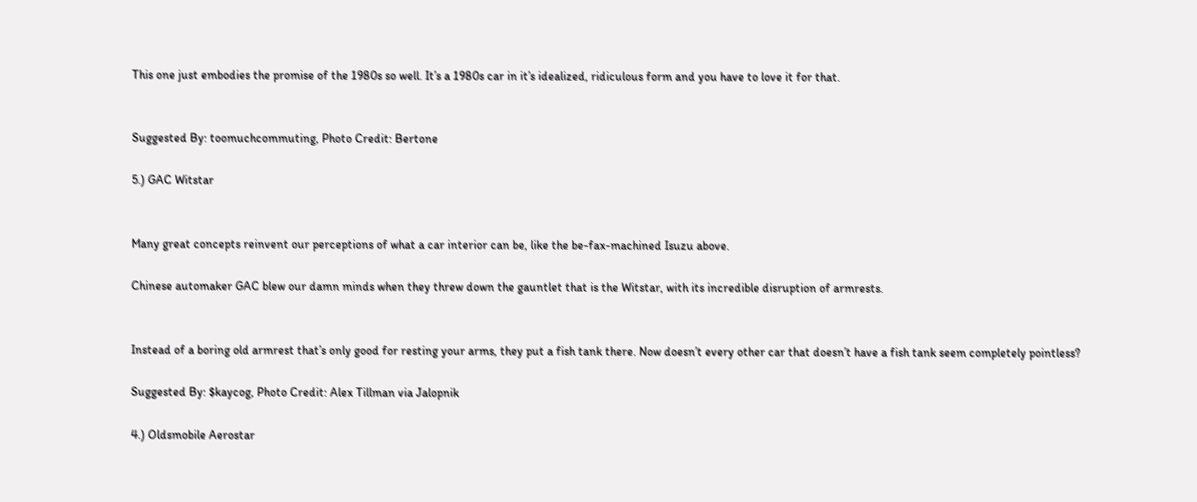This one just embodies the promise of the 1980s so well. It’s a 1980s car in it’s idealized, ridiculous form and you have to love it for that.


Suggested By: toomuchcommuting, Photo Credit: Bertone

5.) GAC Witstar


Many great concepts reinvent our perceptions of what a car interior can be, like the be-fax-machined Isuzu above.

Chinese automaker GAC blew our damn minds when they threw down the gauntlet that is the Witstar, with its incredible disruption of armrests.


Instead of a boring old armrest that’s only good for resting your arms, they put a fish tank there. Now doesn’t every other car that doesn’t have a fish tank seem completely pointless?

Suggested By: $kaycog, Photo Credit: Alex Tillman via Jalopnik

4.) Oldsmobile Aerostar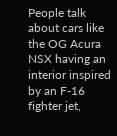People talk about cars like the OG Acura NSX having an interior inspired by an F-16 fighter jet,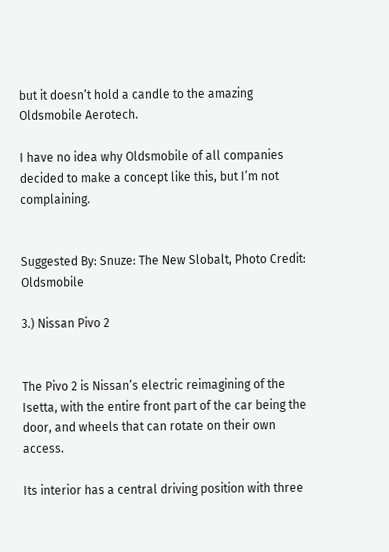but it doesn’t hold a candle to the amazing Oldsmobile Aerotech.

I have no idea why Oldsmobile of all companies decided to make a concept like this, but I’m not complaining.


Suggested By: Snuze: The New Slobalt, Photo Credit: Oldsmobile

3.) Nissan Pivo 2


The Pivo 2 is Nissan’s electric reimagining of the Isetta, with the entire front part of the car being the door, and wheels that can rotate on their own access.

Its interior has a central driving position with three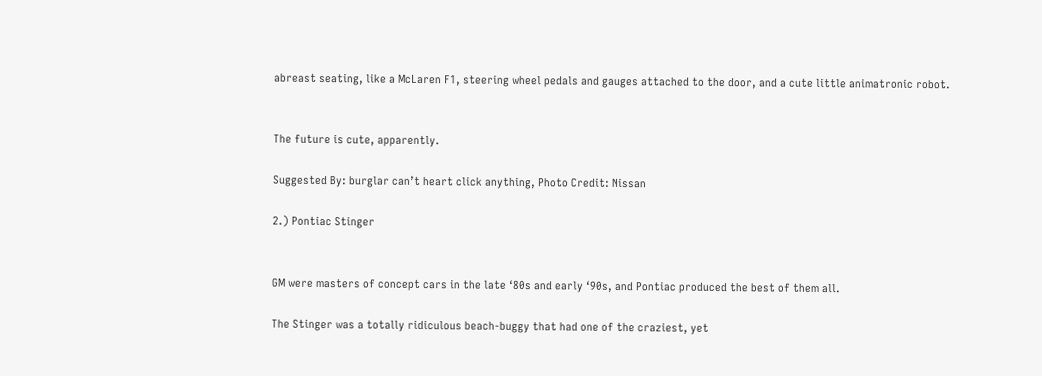abreast seating, like a McLaren F1, steering wheel pedals and gauges attached to the door, and a cute little animatronic robot.


The future is cute, apparently.

Suggested By: burglar can’t heart click anything, Photo Credit: Nissan

2.) Pontiac Stinger


GM were masters of concept cars in the late ‘80s and early ‘90s, and Pontiac produced the best of them all.

The Stinger was a totally ridiculous beach-buggy that had one of the craziest, yet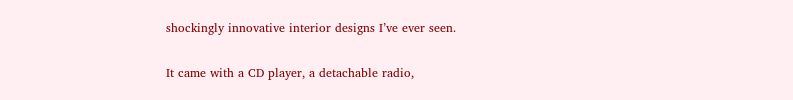shockingly innovative interior designs I’ve ever seen.


It came with a CD player, a detachable radio,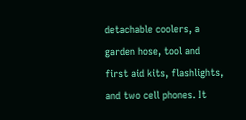detachable coolers, a garden hose, tool and first aid kits, flashlights, and two cell phones. It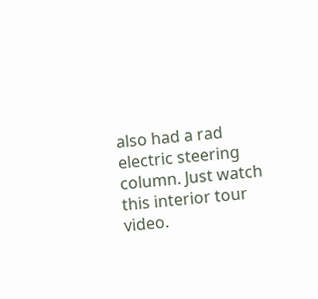also had a rad electric steering column. Just watch this interior tour video.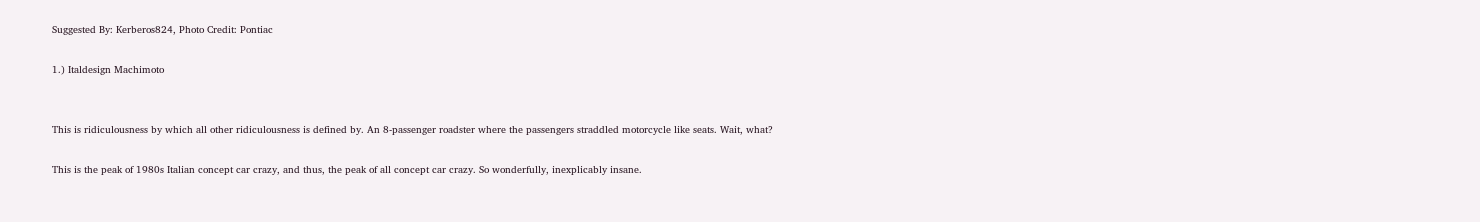Suggested By: Kerberos824, Photo Credit: Pontiac

1.) Italdesign Machimoto


This is ridiculousness by which all other ridiculousness is defined by. An 8-passenger roadster where the passengers straddled motorcycle like seats. Wait, what?

This is the peak of 1980s Italian concept car crazy, and thus, the peak of all concept car crazy. So wonderfully, inexplicably insane.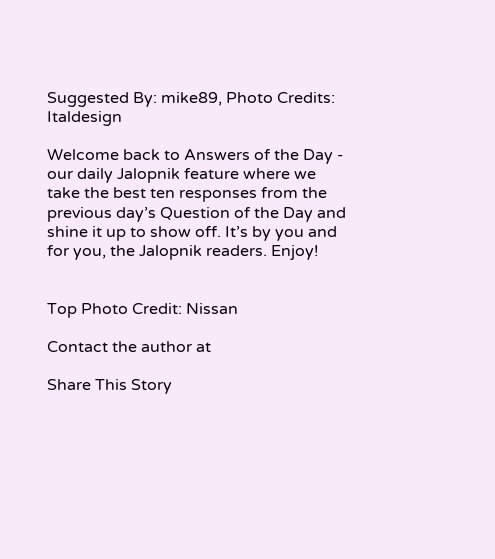Suggested By: mike89, Photo Credits: Italdesign

Welcome back to Answers of the Day - our daily Jalopnik feature where we take the best ten responses from the previous day’s Question of the Day and shine it up to show off. It’s by you and for you, the Jalopnik readers. Enjoy!


Top Photo Credit: Nissan

Contact the author at

Share This Story